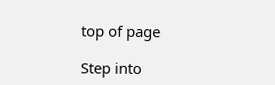top of page

Step into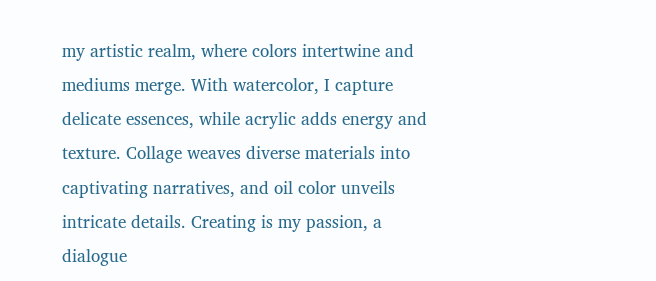my artistic realm, where colors intertwine and mediums merge. With watercolor, I capture delicate essences, while acrylic adds energy and texture. Collage weaves diverse materials into captivating narratives, and oil color unveils intricate details. Creating is my passion, a dialogue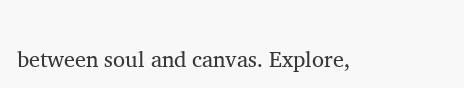between soul and canvas. Explore,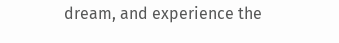dream, and experience the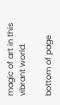magic of art in this vibrant world.

bottom of page